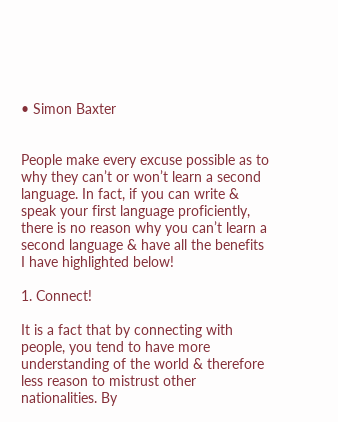• Simon Baxter


People make every excuse possible as to why they can’t or won’t learn a second language. In fact, if you can write & speak your first language proficiently, there is no reason why you can’t learn a second language & have all the benefits I have highlighted below!

1. Connect!

It is a fact that by connecting with people, you tend to have more understanding of the world & therefore less reason to mistrust other nationalities. By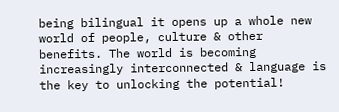being bilingual it opens up a whole new world of people, culture & other benefits. The world is becoming increasingly interconnected & language is the key to unlocking the potential!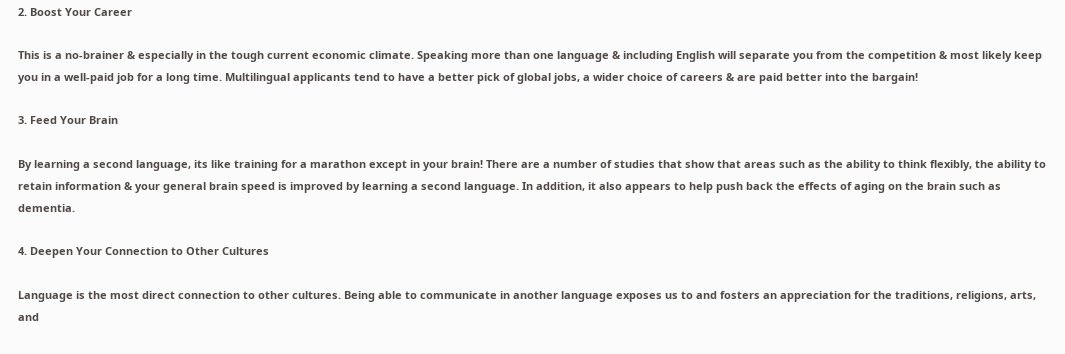2. Boost Your Career

This is a no-brainer & especially in the tough current economic climate. Speaking more than one language & including English will separate you from the competition & most likely keep you in a well-paid job for a long time. Multilingual applicants tend to have a better pick of global jobs, a wider choice of careers & are paid better into the bargain!

3. Feed Your Brain

By learning a second language, its like training for a marathon except in your brain! There are a number of studies that show that areas such as the ability to think flexibly, the ability to retain information & your general brain speed is improved by learning a second language. In addition, it also appears to help push back the effects of aging on the brain such as dementia.

4. Deepen Your Connection to Other Cultures

Language is the most direct connection to other cultures. Being able to communicate in another language exposes us to and fosters an appreciation for the traditions, religions, arts, and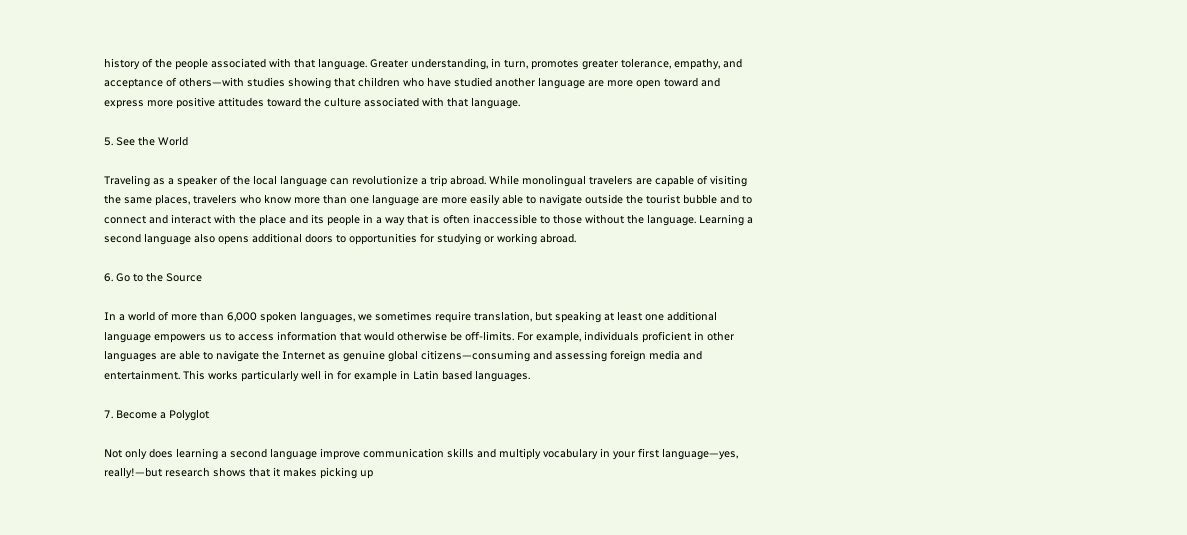history of the people associated with that language. Greater understanding, in turn, promotes greater tolerance, empathy, and acceptance of others—with studies showing that children who have studied another language are more open toward and express more positive attitudes toward the culture associated with that language.

5. See the World

Traveling as a speaker of the local language can revolutionize a trip abroad. While monolingual travelers are capable of visiting the same places, travelers who know more than one language are more easily able to navigate outside the tourist bubble and to connect and interact with the place and its people in a way that is often inaccessible to those without the language. Learning a second language also opens additional doors to opportunities for studying or working abroad.

6. Go to the Source

In a world of more than 6,000 spoken languages, we sometimes require translation, but speaking at least one additional language empowers us to access information that would otherwise be off-limits. For example, individuals proficient in other languages are able to navigate the Internet as genuine global citizens—consuming and assessing foreign media and entertainment. This works particularly well in for example in Latin based languages.

7. Become a Polyglot

Not only does learning a second language improve communication skills and multiply vocabulary in your first language—yes, really!—but research shows that it makes picking up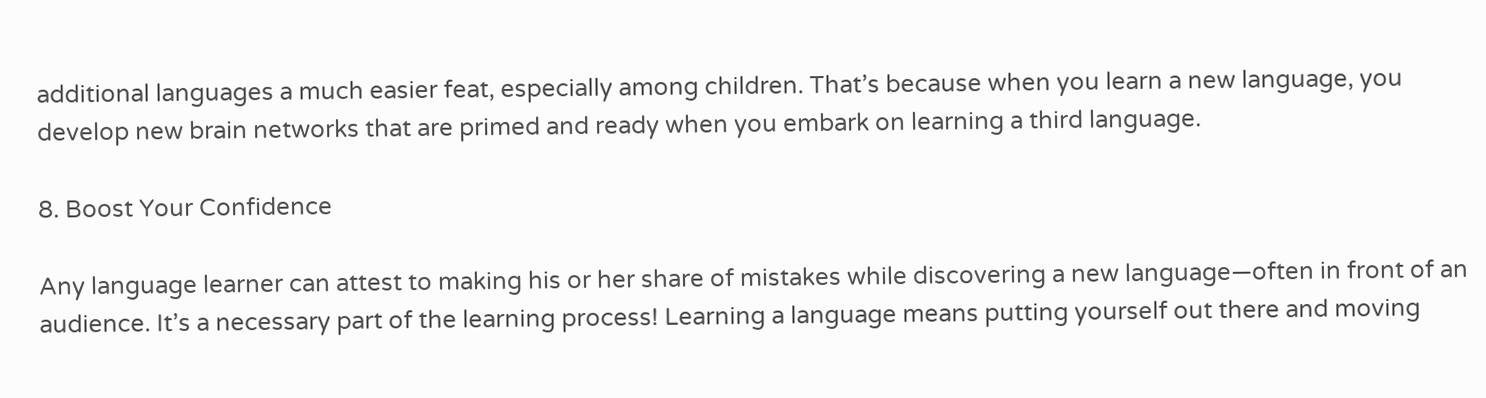additional languages a much easier feat, especially among children. That’s because when you learn a new language, you develop new brain networks that are primed and ready when you embark on learning a third language.

8. Boost Your Confidence

Any language learner can attest to making his or her share of mistakes while discovering a new language—often in front of an audience. It’s a necessary part of the learning process! Learning a language means putting yourself out there and moving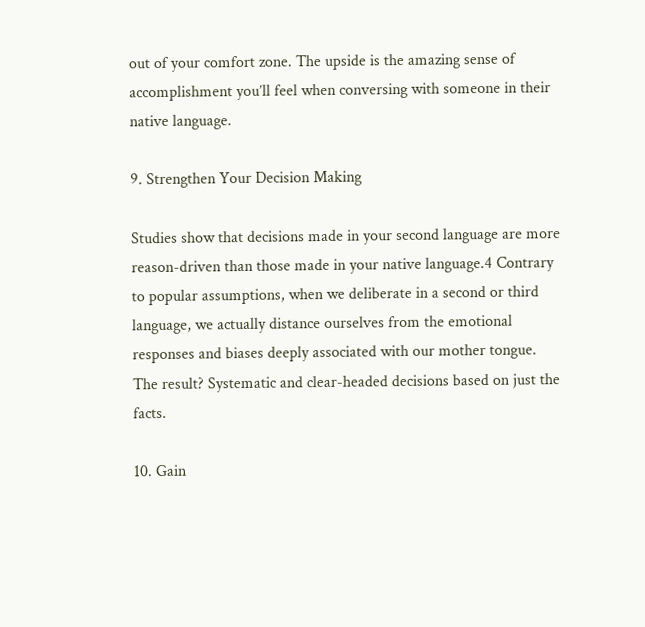out of your comfort zone. The upside is the amazing sense of accomplishment you’ll feel when conversing with someone in their native language.

9. Strengthen Your Decision Making

Studies show that decisions made in your second language are more reason-driven than those made in your native language.4 Contrary to popular assumptions, when we deliberate in a second or third language, we actually distance ourselves from the emotional responses and biases deeply associated with our mother tongue. The result? Systematic and clear-headed decisions based on just the facts.

10. Gain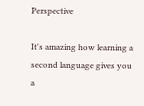Perspective

It's amazing how learning a second language gives you a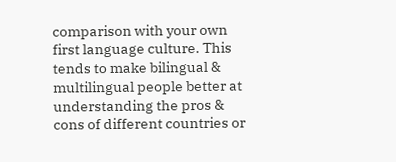comparison with your own first language culture. This tends to make bilingual & multilingual people better at understanding the pros & cons of different countries or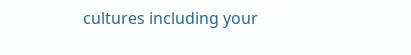cultures including your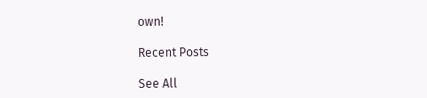own!

Recent Posts

See All